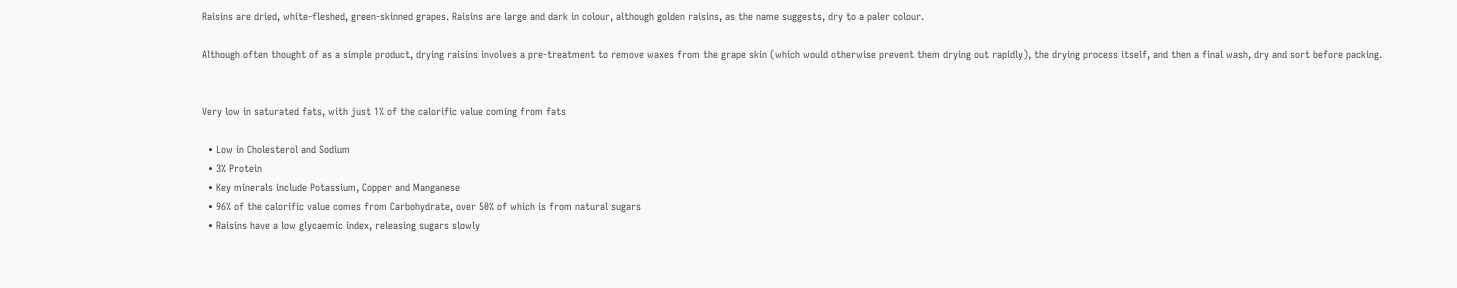Raisins are dried, white-fleshed, green-skinned grapes. Raisins are large and dark in colour, although golden raisins, as the name suggests, dry to a paler colour.

Although often thought of as a simple product, drying raisins involves a pre-treatment to remove waxes from the grape skin (which would otherwise prevent them drying out rapidly), the drying process itself, and then a final wash, dry and sort before packing.


Very low in saturated fats, with just 1% of the calorific value coming from fats

  • Low in Cholesterol and Sodium
  • 3% Protein
  • Key minerals include Potassium, Copper and Manganese
  • 96% of the calorific value comes from Carbohydrate, over 50% of which is from natural sugars
  • Raisins have a low glycaemic index, releasing sugars slowly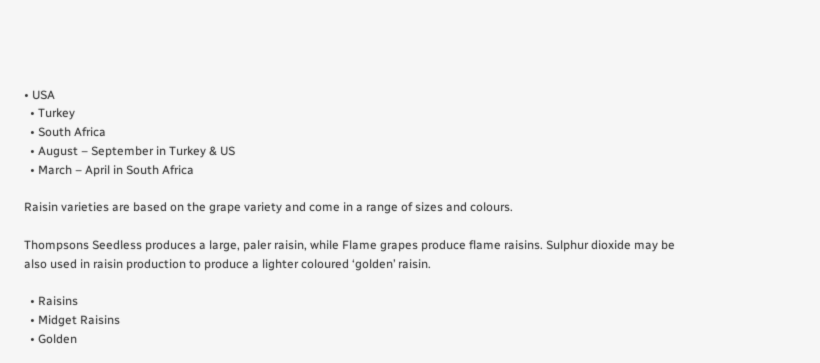• USA
  • Turkey
  • South Africa
  • August – September in Turkey & US
  • March – April in South Africa

Raisin varieties are based on the grape variety and come in a range of sizes and colours.

Thompsons Seedless produces a large, paler raisin, while Flame grapes produce flame raisins. Sulphur dioxide may be also used in raisin production to produce a lighter coloured ‘golden’ raisin.

  • Raisins
  • Midget Raisins
  • Golden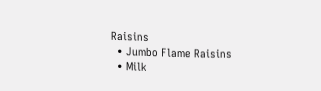Raisins
  • Jumbo Flame Raisins
  • Milk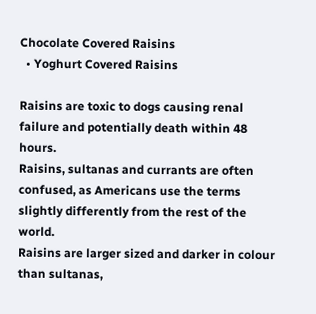Chocolate Covered Raisins
  • Yoghurt Covered Raisins

Raisins are toxic to dogs causing renal failure and potentially death within 48 hours.
Raisins, sultanas and currants are often confused, as Americans use the terms slightly differently from the rest of the world.
Raisins are larger sized and darker in colour than sultanas,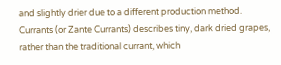and slightly drier due to a different production method.
Currants (or Zante Currants) describes tiny, dark dried grapes, rather than the traditional currant, which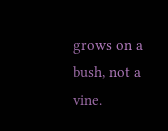grows on a bush, not a vine.